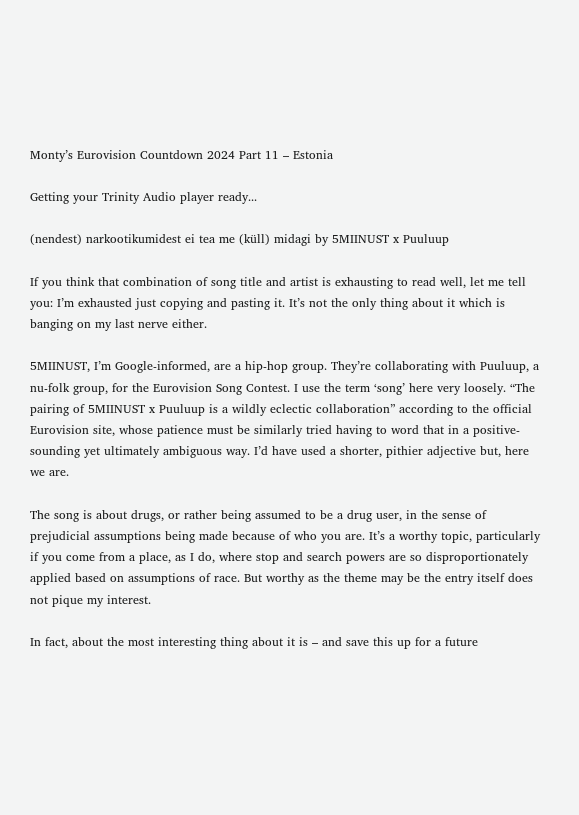Monty’s Eurovision Countdown 2024 Part 11 – Estonia

Getting your Trinity Audio player ready...

(nendest) narkootikumidest ei tea me (küll) midagi by 5MIINUST x Puuluup

If you think that combination of song title and artist is exhausting to read well, let me tell you: I’m exhausted just copying and pasting it. It’s not the only thing about it which is banging on my last nerve either.

5MIINUST, I’m Google-informed, are a hip-hop group. They’re collaborating with Puuluup, a nu-folk group, for the Eurovision Song Contest. I use the term ‘song’ here very loosely. “The pairing of 5MIINUST x Puuluup is a wildly eclectic collaboration” according to the official Eurovision site, whose patience must be similarly tried having to word that in a positive-sounding yet ultimately ambiguous way. I’d have used a shorter, pithier adjective but, here we are.

The song is about drugs, or rather being assumed to be a drug user, in the sense of prejudicial assumptions being made because of who you are. It’s a worthy topic, particularly if you come from a place, as I do, where stop and search powers are so disproportionately applied based on assumptions of race. But worthy as the theme may be the entry itself does not pique my interest.

In fact, about the most interesting thing about it is – and save this up for a future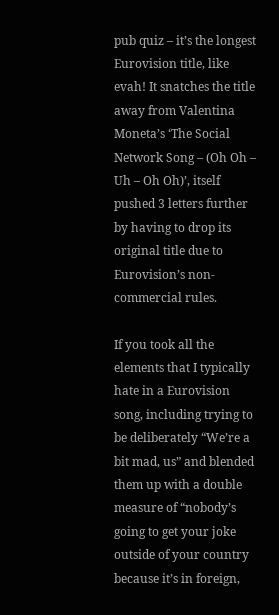pub quiz – it’s the longest Eurovision title, like evah! It snatches the title away from Valentina Moneta’s ‘The Social Network Song – (Oh Oh – Uh – Oh Oh)’, itself pushed 3 letters further by having to drop its original title due to Eurovision’s non-commercial rules.

If you took all the elements that I typically hate in a Eurovision song, including trying to be deliberately “We’re a bit mad, us” and blended them up with a double measure of “nobody’s going to get your joke outside of your country because it’s in foreign,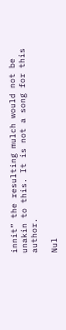innit” the resulting mulch would not be unakin to this. It is not a song for this author.

Nul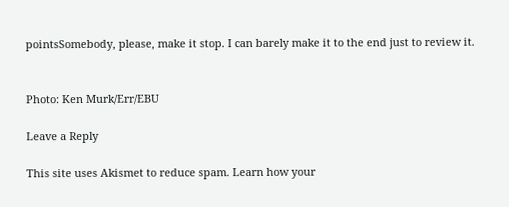pointsSomebody, please, make it stop. I can barely make it to the end just to review it.


Photo: Ken Murk/Err/EBU

Leave a Reply

This site uses Akismet to reduce spam. Learn how your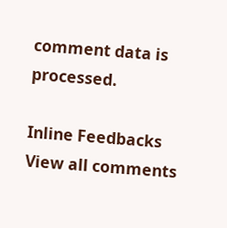comment data is processed.

Inline Feedbacks
View all comments